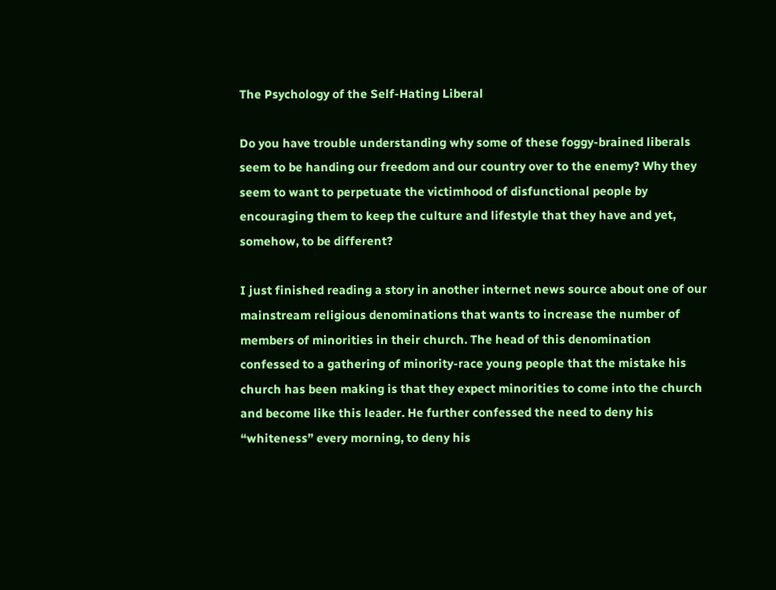The Psychology of the Self-Hating Liberal

Do you have trouble understanding why some of these foggy-brained liberals seem to be handing our freedom and our country over to the enemy? Why they seem to want to perpetuate the victimhood of disfunctional people by encouraging them to keep the culture and lifestyle that they have and yet, somehow, to be different?

I just finished reading a story in another internet news source about one of our mainstream religious denominations that wants to increase the number of members of minorities in their church. The head of this denomination confessed to a gathering of minority-race young people that the mistake his church has been making is that they expect minorities to come into the church and become like this leader. He further confessed the need to deny his “whiteness” every morning, to deny his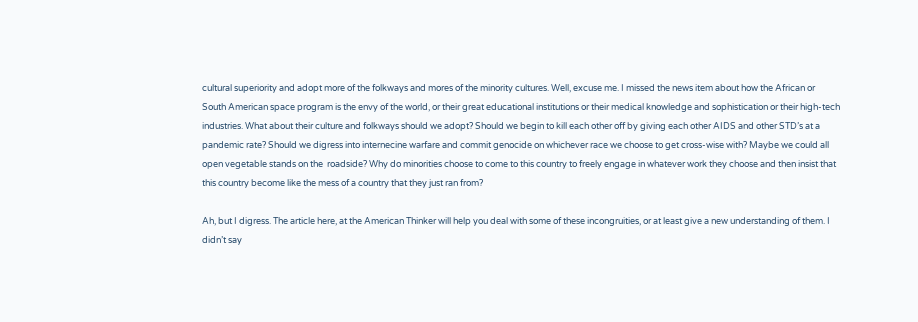cultural superiority and adopt more of the folkways and mores of the minority cultures. Well, excuse me. I missed the news item about how the African or South American space program is the envy of the world, or their great educational institutions or their medical knowledge and sophistication or their high-tech industries. What about their culture and folkways should we adopt? Should we begin to kill each other off by giving each other AIDS and other STD’s at a pandemic rate? Should we digress into internecine warfare and commit genocide on whichever race we choose to get cross-wise with? Maybe we could all open vegetable stands on the  roadside? Why do minorities choose to come to this country to freely engage in whatever work they choose and then insist that this country become like the mess of a country that they just ran from?

Ah, but I digress. The article here, at the American Thinker will help you deal with some of these incongruities, or at least give a new understanding of them. I didn’t say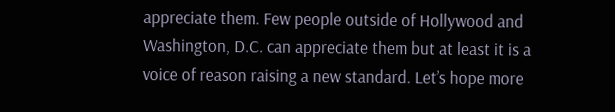appreciate them. Few people outside of Hollywood and Washington, D.C. can appreciate them but at least it is a voice of reason raising a new standard. Let’s hope more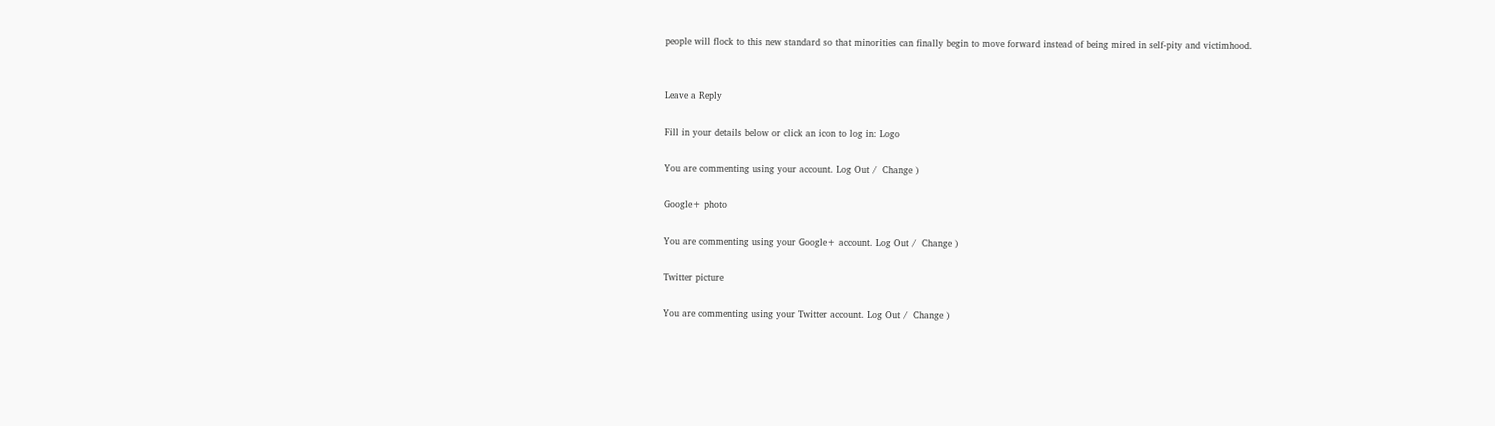people will flock to this new standard so that minorities can finally begin to move forward instead of being mired in self-pity and victimhood.


Leave a Reply

Fill in your details below or click an icon to log in: Logo

You are commenting using your account. Log Out /  Change )

Google+ photo

You are commenting using your Google+ account. Log Out /  Change )

Twitter picture

You are commenting using your Twitter account. Log Out /  Change )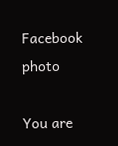Facebook photo

You are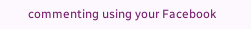commenting using your Facebook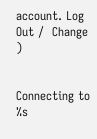account. Log Out /  Change )


Connecting to %s